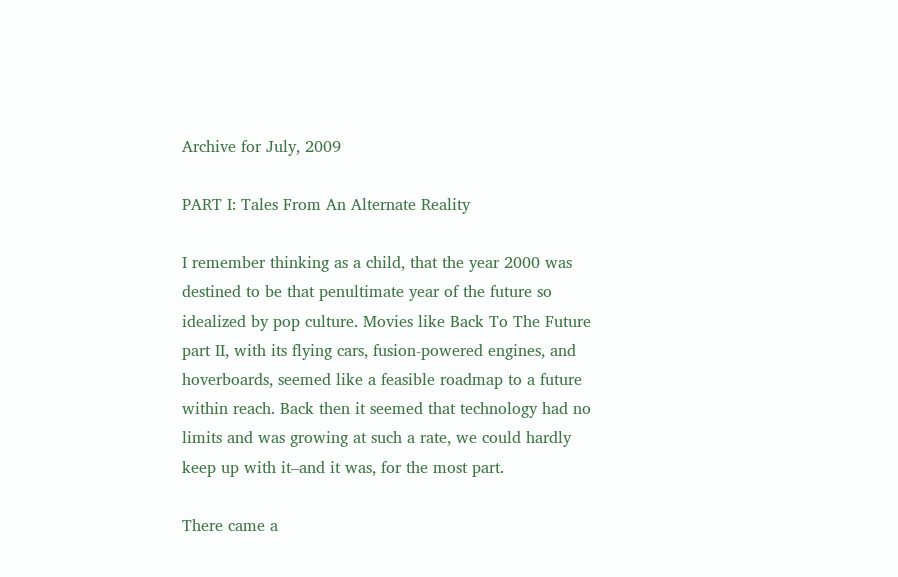Archive for July, 2009

PART I: Tales From An Alternate Reality

I remember thinking as a child, that the year 2000 was destined to be that penultimate year of the future so idealized by pop culture. Movies like Back To The Future part II, with its flying cars, fusion-powered engines, and hoverboards, seemed like a feasible roadmap to a future within reach. Back then it seemed that technology had no limits and was growing at such a rate, we could hardly keep up with it–and it was, for the most part.

There came a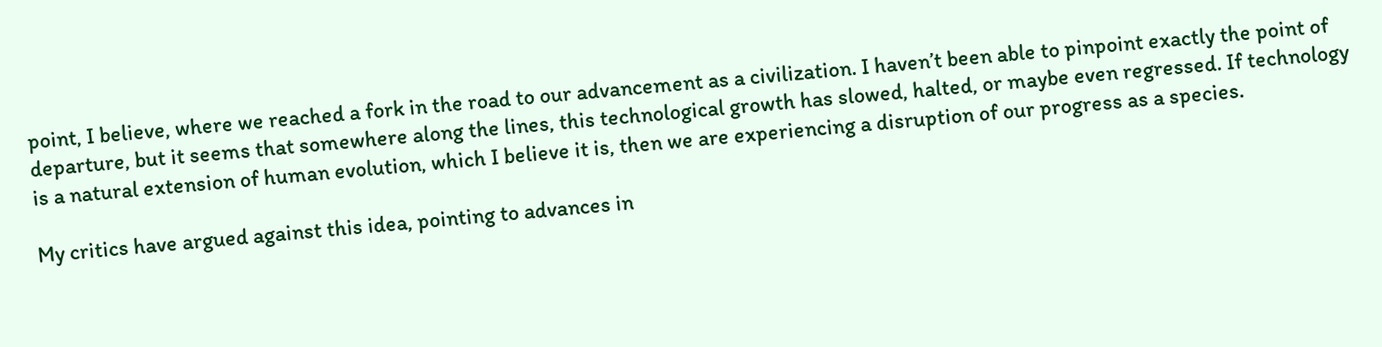point, I believe, where we reached a fork in the road to our advancement as a civilization. I haven’t been able to pinpoint exactly the point of departure, but it seems that somewhere along the lines, this technological growth has slowed, halted, or maybe even regressed. If technology is a natural extension of human evolution, which I believe it is, then we are experiencing a disruption of our progress as a species.

My critics have argued against this idea, pointing to advances in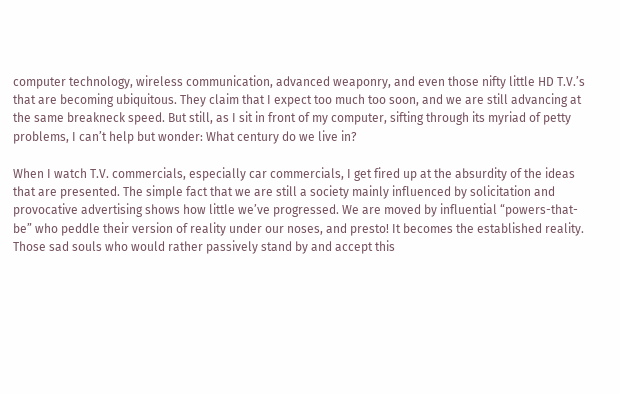computer technology, wireless communication, advanced weaponry, and even those nifty little HD T.V.’s that are becoming ubiquitous. They claim that I expect too much too soon, and we are still advancing at the same breakneck speed. But still, as I sit in front of my computer, sifting through its myriad of petty problems, I can’t help but wonder: What century do we live in?

When I watch T.V. commercials, especially car commercials, I get fired up at the absurdity of the ideas that are presented. The simple fact that we are still a society mainly influenced by solicitation and provocative advertising shows how little we’ve progressed. We are moved by influential “powers-that-be” who peddle their version of reality under our noses, and presto! It becomes the established reality. Those sad souls who would rather passively stand by and accept this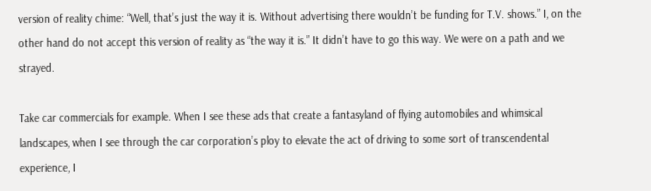version of reality chime: “Well, that’s just the way it is. Without advertising there wouldn’t be funding for T.V. shows.” I, on the other hand do not accept this version of reality as “the way it is.” It didn’t have to go this way. We were on a path and we strayed.

Take car commercials for example. When I see these ads that create a fantasyland of flying automobiles and whimsical landscapes, when I see through the car corporation’s ploy to elevate the act of driving to some sort of transcendental experience, I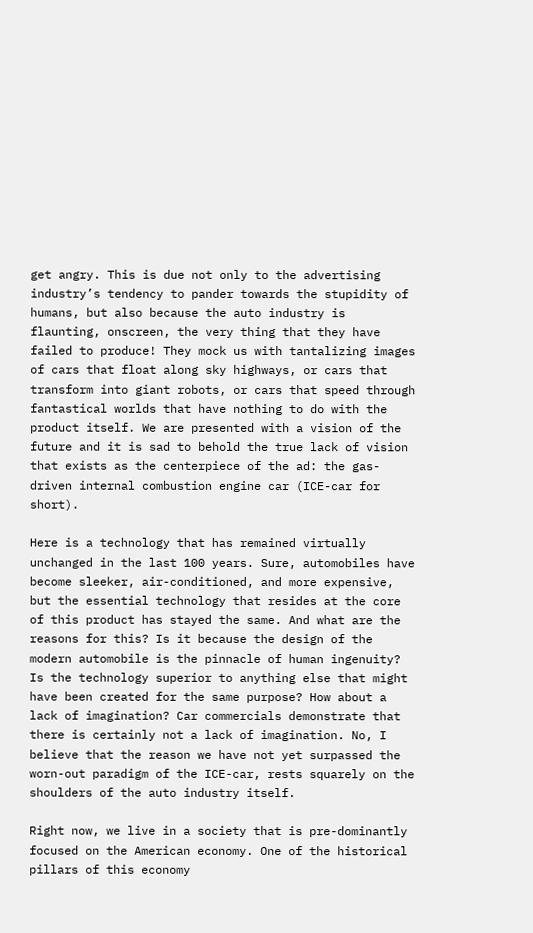get angry. This is due not only to the advertising industry’s tendency to pander towards the stupidity of humans, but also because the auto industry is flaunting, onscreen, the very thing that they have failed to produce! They mock us with tantalizing images of cars that float along sky highways, or cars that transform into giant robots, or cars that speed through fantastical worlds that have nothing to do with the product itself. We are presented with a vision of the future and it is sad to behold the true lack of vision that exists as the centerpiece of the ad: the gas-driven internal combustion engine car (ICE-car for short).

Here is a technology that has remained virtually unchanged in the last 100 years. Sure, automobiles have become sleeker, air-conditioned, and more expensive, but the essential technology that resides at the core of this product has stayed the same. And what are the reasons for this? Is it because the design of the modern automobile is the pinnacle of human ingenuity? Is the technology superior to anything else that might have been created for the same purpose? How about a lack of imagination? Car commercials demonstrate that there is certainly not a lack of imagination. No, I believe that the reason we have not yet surpassed the worn-out paradigm of the ICE-car, rests squarely on the shoulders of the auto industry itself.

Right now, we live in a society that is pre-dominantly focused on the American economy. One of the historical pillars of this economy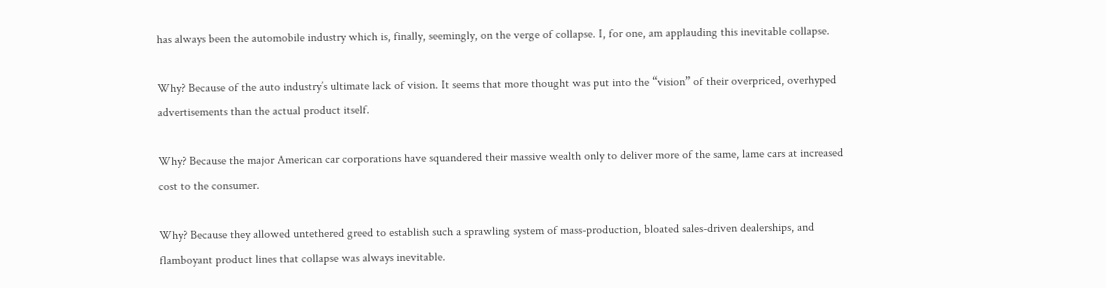has always been the automobile industry which is, finally, seemingly, on the verge of collapse. I, for one, am applauding this inevitable collapse.

Why? Because of the auto industry’s ultimate lack of vision. It seems that more thought was put into the “vision” of their overpriced, overhyped advertisements than the actual product itself.

Why? Because the major American car corporations have squandered their massive wealth only to deliver more of the same, lame cars at increased cost to the consumer.

Why? Because they allowed untethered greed to establish such a sprawling system of mass-production, bloated sales-driven dealerships, and flamboyant product lines that collapse was always inevitable.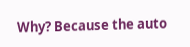Why? Because the auto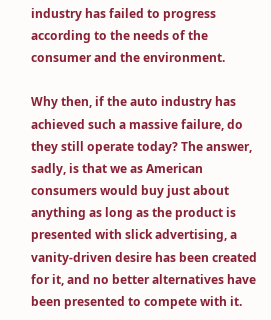industry has failed to progress according to the needs of the consumer and the environment.

Why then, if the auto industry has achieved such a massive failure, do they still operate today? The answer, sadly, is that we as American consumers would buy just about anything as long as the product is presented with slick advertising, a vanity-driven desire has been created for it, and no better alternatives have been presented to compete with it.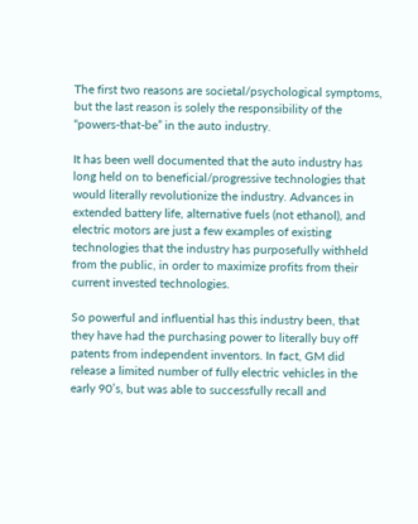The first two reasons are societal/psychological symptoms, but the last reason is solely the responsibility of the “powers-that-be” in the auto industry.

It has been well documented that the auto industry has long held on to beneficial/progressive technologies that would literally revolutionize the industry. Advances in extended battery life, alternative fuels (not ethanol), and electric motors are just a few examples of existing technologies that the industry has purposefully withheld from the public, in order to maximize profits from their current invested technologies.

So powerful and influential has this industry been, that they have had the purchasing power to literally buy off patents from independent inventors. In fact, GM did release a limited number of fully electric vehicles in the early 90’s, but was able to successfully recall and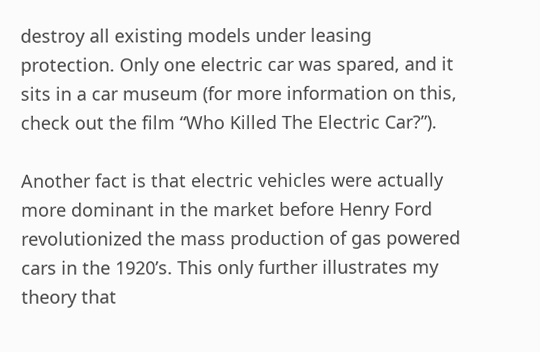destroy all existing models under leasing protection. Only one electric car was spared, and it sits in a car museum (for more information on this, check out the film “Who Killed The Electric Car?”).

Another fact is that electric vehicles were actually more dominant in the market before Henry Ford revolutionized the mass production of gas powered cars in the 1920’s. This only further illustrates my theory that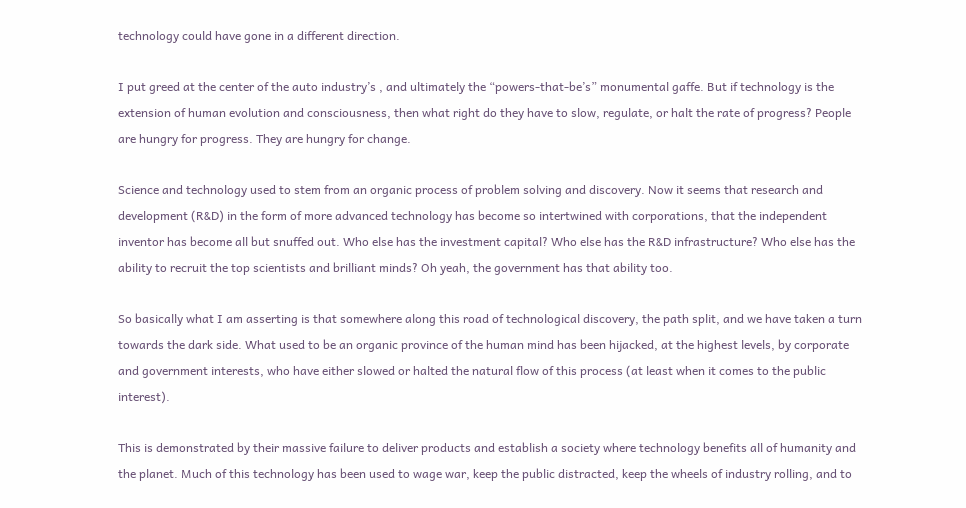technology could have gone in a different direction.

I put greed at the center of the auto industry’s , and ultimately the “powers-that-be’s” monumental gaffe. But if technology is the extension of human evolution and consciousness, then what right do they have to slow, regulate, or halt the rate of progress? People are hungry for progress. They are hungry for change.

Science and technology used to stem from an organic process of problem solving and discovery. Now it seems that research and development (R&D) in the form of more advanced technology has become so intertwined with corporations, that the independent inventor has become all but snuffed out. Who else has the investment capital? Who else has the R&D infrastructure? Who else has the ability to recruit the top scientists and brilliant minds? Oh yeah, the government has that ability too.

So basically what I am asserting is that somewhere along this road of technological discovery, the path split, and we have taken a turn towards the dark side. What used to be an organic province of the human mind has been hijacked, at the highest levels, by corporate and government interests, who have either slowed or halted the natural flow of this process (at least when it comes to the public interest).

This is demonstrated by their massive failure to deliver products and establish a society where technology benefits all of humanity and the planet. Much of this technology has been used to wage war, keep the public distracted, keep the wheels of industry rolling, and to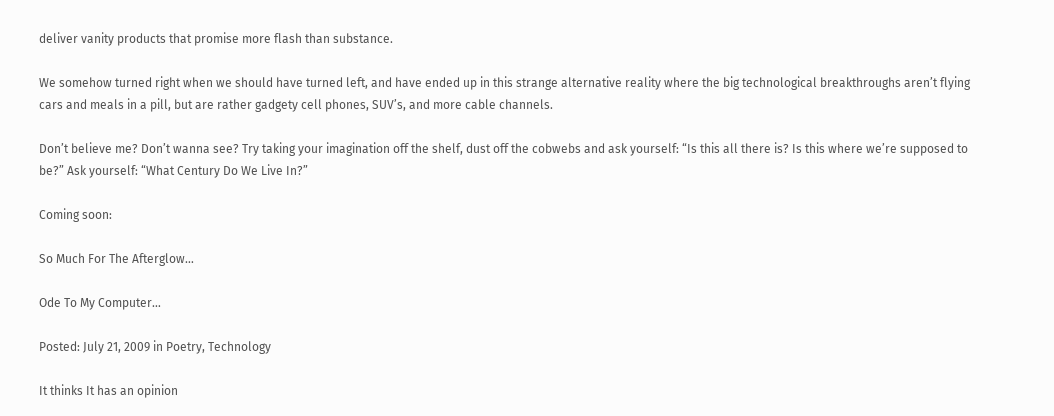deliver vanity products that promise more flash than substance.

We somehow turned right when we should have turned left, and have ended up in this strange alternative reality where the big technological breakthroughs aren’t flying cars and meals in a pill, but are rather gadgety cell phones, SUV’s, and more cable channels.

Don’t believe me? Don’t wanna see? Try taking your imagination off the shelf, dust off the cobwebs and ask yourself: “Is this all there is? Is this where we’re supposed to be?” Ask yourself: “What Century Do We Live In?”

Coming soon:

So Much For The Afterglow…

Ode To My Computer…

Posted: July 21, 2009 in Poetry, Technology

It thinks It has an opinion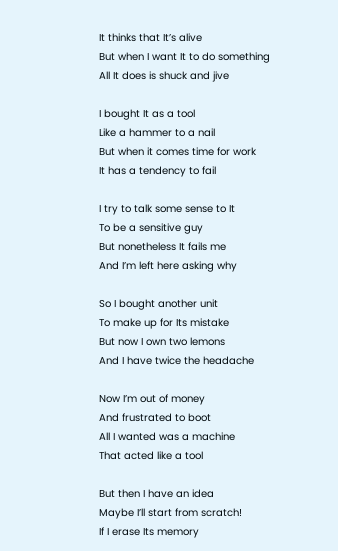It thinks that It’s alive
But when I want It to do something
All It does is shuck and jive

I bought It as a tool
Like a hammer to a nail
But when it comes time for work
It has a tendency to fail

I try to talk some sense to It
To be a sensitive guy
But nonetheless It fails me
And I’m left here asking why

So I bought another unit
To make up for Its mistake
But now I own two lemons
And I have twice the headache

Now I’m out of money
And frustrated to boot
All I wanted was a machine
That acted like a tool

But then I have an idea
Maybe I’ll start from scratch!
If I erase Its memory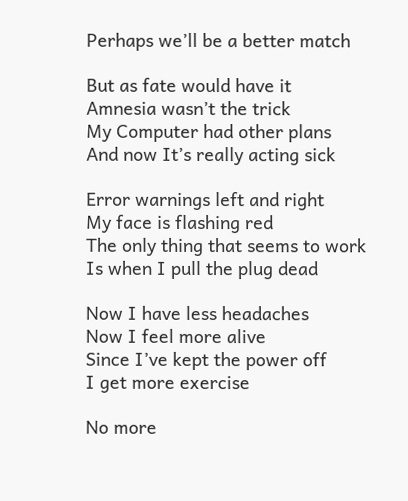Perhaps we’ll be a better match

But as fate would have it
Amnesia wasn’t the trick
My Computer had other plans
And now It’s really acting sick

Error warnings left and right
My face is flashing red
The only thing that seems to work
Is when I pull the plug dead

Now I have less headaches
Now I feel more alive
Since I’ve kept the power off
I get more exercise

No more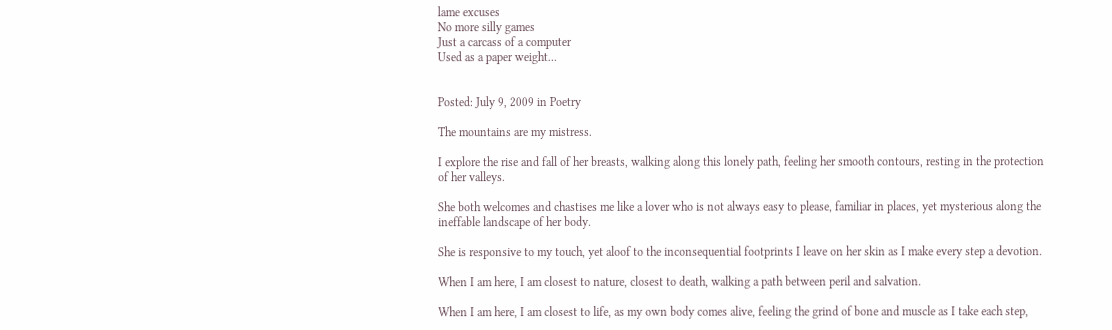lame excuses
No more silly games
Just a carcass of a computer
Used as a paper weight…


Posted: July 9, 2009 in Poetry

The mountains are my mistress.

I explore the rise and fall of her breasts, walking along this lonely path, feeling her smooth contours, resting in the protection of her valleys.

She both welcomes and chastises me like a lover who is not always easy to please, familiar in places, yet mysterious along the ineffable landscape of her body.

She is responsive to my touch, yet aloof to the inconsequential footprints I leave on her skin as I make every step a devotion.

When I am here, I am closest to nature, closest to death, walking a path between peril and salvation.

When I am here, I am closest to life, as my own body comes alive, feeling the grind of bone and muscle as I take each step,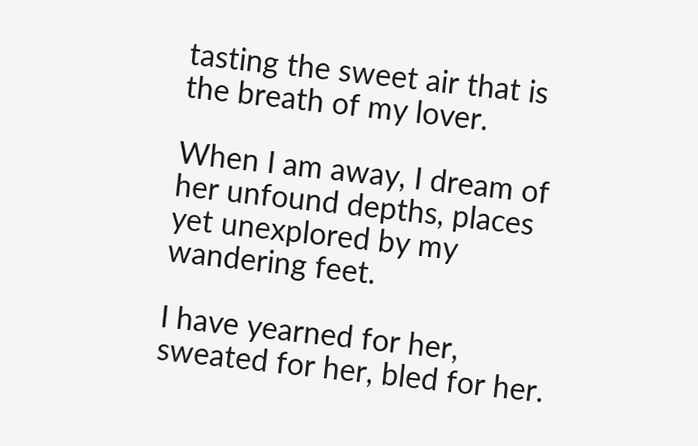tasting the sweet air that is the breath of my lover.

When I am away, I dream of her unfound depths, places yet unexplored by my wandering feet.

I have yearned for her, sweated for her, bled for her.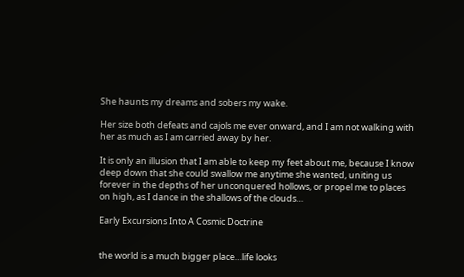She haunts my dreams and sobers my wake.

Her size both defeats and cajols me ever onward, and I am not walking with her as much as I am carried away by her.

It is only an illusion that I am able to keep my feet about me, because I know deep down that she could swallow me anytime she wanted, uniting us forever in the depths of her unconquered hollows, or propel me to places on high, as I dance in the shallows of the clouds…

Early Excursions Into A Cosmic Doctrine


the world is a much bigger place…life looks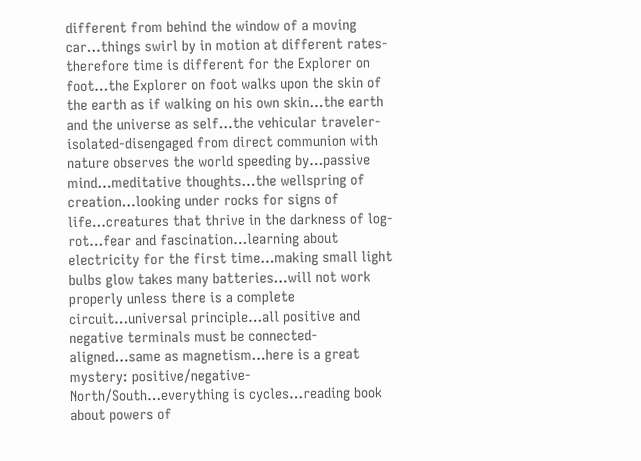different from behind the window of a moving car…things swirl by in motion at different rates-therefore time is different for the Explorer on foot…the Explorer on foot walks upon the skin of the earth as if walking on his own skin…the earth and the universe as self…the vehicular traveler-isolated-disengaged from direct communion with nature observes the world speeding by…passive mind…meditative thoughts…the wellspring of creation…looking under rocks for signs of life…creatures that thrive in the darkness of log-rot…fear and fascination…learning about electricity for the first time…making small light bulbs glow takes many batteries…will not work properly unless there is a complete circuit…universal principle…all positive and negative terminals must be connected-aligned…same as magnetism…here is a great mystery: positive/negative-North/South…everything is cycles…reading book about powers of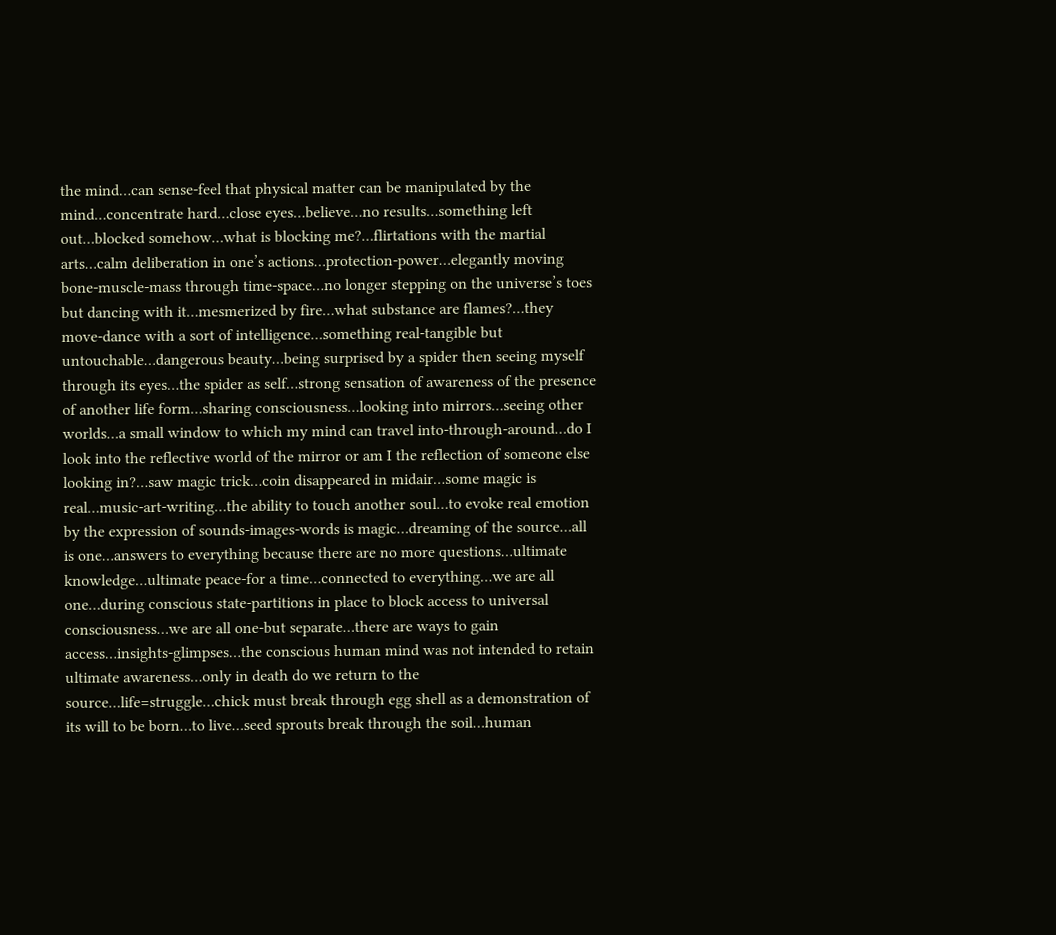the mind…can sense-feel that physical matter can be manipulated by the mind…concentrate hard…close eyes…believe…no results…something left out…blocked somehow…what is blocking me?…flirtations with the martial arts…calm deliberation in one’s actions…protection-power…elegantly moving bone-muscle-mass through time-space…no longer stepping on the universe’s toes but dancing with it…mesmerized by fire…what substance are flames?…they move-dance with a sort of intelligence…something real-tangible but untouchable…dangerous beauty…being surprised by a spider then seeing myself through its eyes…the spider as self…strong sensation of awareness of the presence of another life form…sharing consciousness…looking into mirrors…seeing other worlds…a small window to which my mind can travel into-through-around…do I look into the reflective world of the mirror or am I the reflection of someone else looking in?…saw magic trick…coin disappeared in midair…some magic is real…music-art-writing…the ability to touch another soul…to evoke real emotion by the expression of sounds-images-words is magic…dreaming of the source…all is one…answers to everything because there are no more questions…ultimate knowledge…ultimate peace-for a time…connected to everything…we are all one…during conscious state-partitions in place to block access to universal consciousness…we are all one-but separate…there are ways to gain access…insights-glimpses…the conscious human mind was not intended to retain ultimate awareness…only in death do we return to the source…life=struggle…chick must break through egg shell as a demonstration of its will to be born…to live…seed sprouts break through the soil…human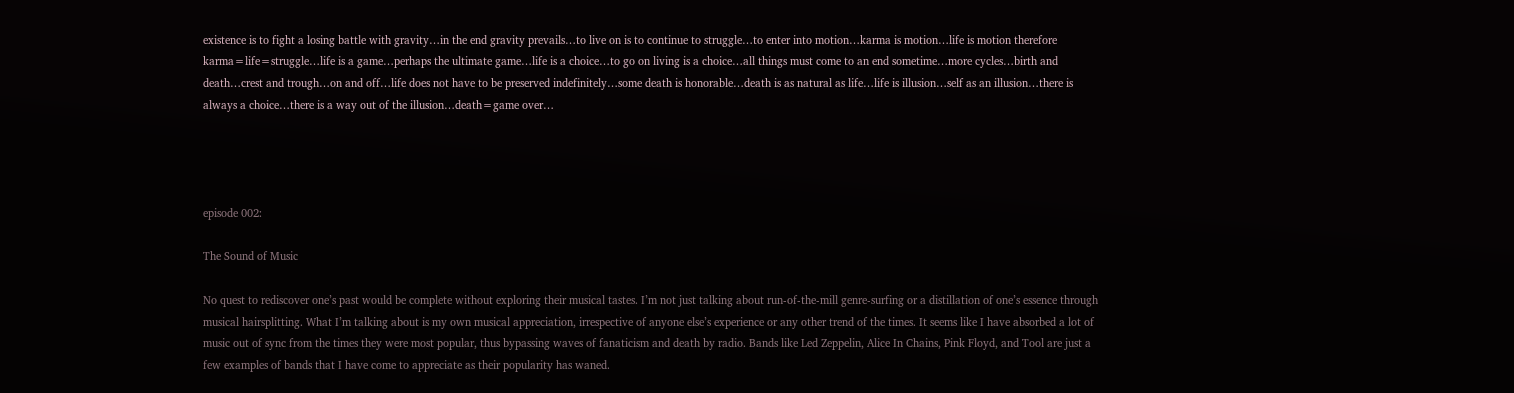existence is to fight a losing battle with gravity…in the end gravity prevails…to live on is to continue to struggle…to enter into motion…karma is motion…life is motion therefore karma=life=struggle…life is a game…perhaps the ultimate game…life is a choice…to go on living is a choice…all things must come to an end sometime…more cycles…birth and death…crest and trough…on and off…life does not have to be preserved indefinitely…some death is honorable…death is as natural as life…life is illusion…self as an illusion…there is always a choice…there is a way out of the illusion…death=game over…




episode 002:

The Sound of Music

No quest to rediscover one’s past would be complete without exploring their musical tastes. I’m not just talking about run-of-the-mill genre-surfing or a distillation of one’s essence through musical hairsplitting. What I’m talking about is my own musical appreciation, irrespective of anyone else’s experience or any other trend of the times. It seems like I have absorbed a lot of music out of sync from the times they were most popular, thus bypassing waves of fanaticism and death by radio. Bands like Led Zeppelin, Alice In Chains, Pink Floyd, and Tool are just a few examples of bands that I have come to appreciate as their popularity has waned.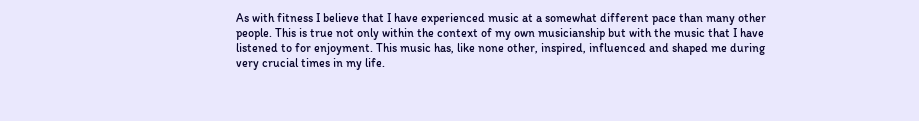As with fitness I believe that I have experienced music at a somewhat different pace than many other people. This is true not only within the context of my own musicianship but with the music that I have listened to for enjoyment. This music has, like none other, inspired, influenced and shaped me during very crucial times in my life.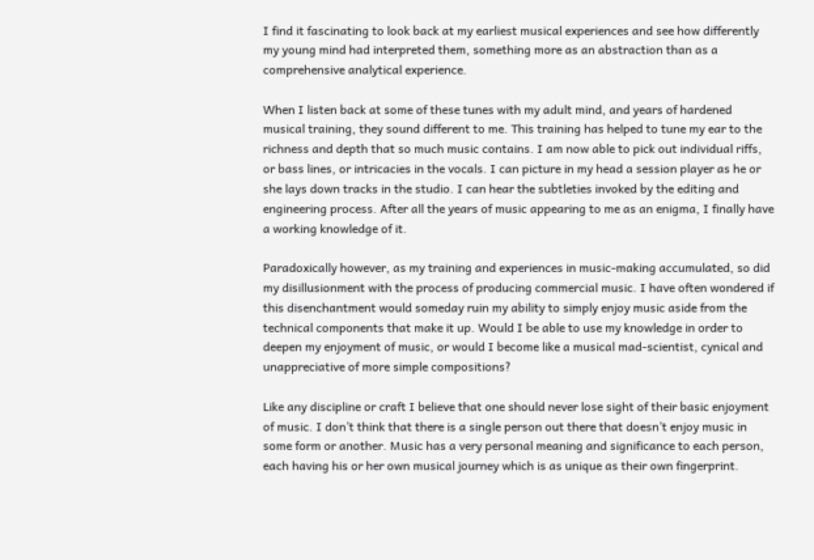I find it fascinating to look back at my earliest musical experiences and see how differently my young mind had interpreted them, something more as an abstraction than as a comprehensive analytical experience.

When I listen back at some of these tunes with my adult mind, and years of hardened musical training, they sound different to me. This training has helped to tune my ear to the richness and depth that so much music contains. I am now able to pick out individual riffs, or bass lines, or intricacies in the vocals. I can picture in my head a session player as he or she lays down tracks in the studio. I can hear the subtleties invoked by the editing and engineering process. After all the years of music appearing to me as an enigma, I finally have a working knowledge of it.

Paradoxically however, as my training and experiences in music-making accumulated, so did my disillusionment with the process of producing commercial music. I have often wondered if this disenchantment would someday ruin my ability to simply enjoy music aside from the technical components that make it up. Would I be able to use my knowledge in order to deepen my enjoyment of music, or would I become like a musical mad-scientist, cynical and unappreciative of more simple compositions?

Like any discipline or craft I believe that one should never lose sight of their basic enjoyment of music. I don’t think that there is a single person out there that doesn’t enjoy music in some form or another. Music has a very personal meaning and significance to each person, each having his or her own musical journey which is as unique as their own fingerprint.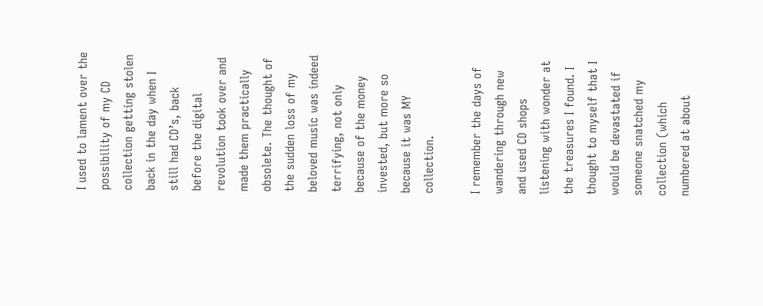I used to lament over the possibility of my CD collection getting stolen back in the day when I still had CD’s, back before the digital revolution took over and made them practically obsolete. The thought of the sudden loss of my beloved music was indeed terrifying, not only because of the money invested, but more so because it was MY collection.

I remember the days of wandering through new and used CD shops listening with wonder at the treasures I found. I thought to myself that I would be devastated if someone snatched my collection (which numbered at about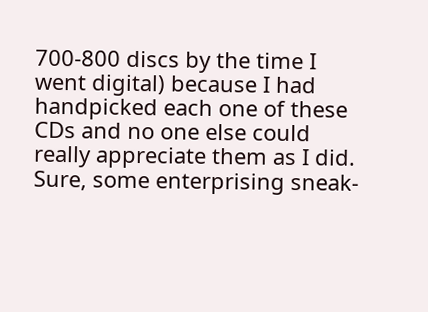700-800 discs by the time I went digital) because I had handpicked each one of these CDs and no one else could really appreciate them as I did. Sure, some enterprising sneak-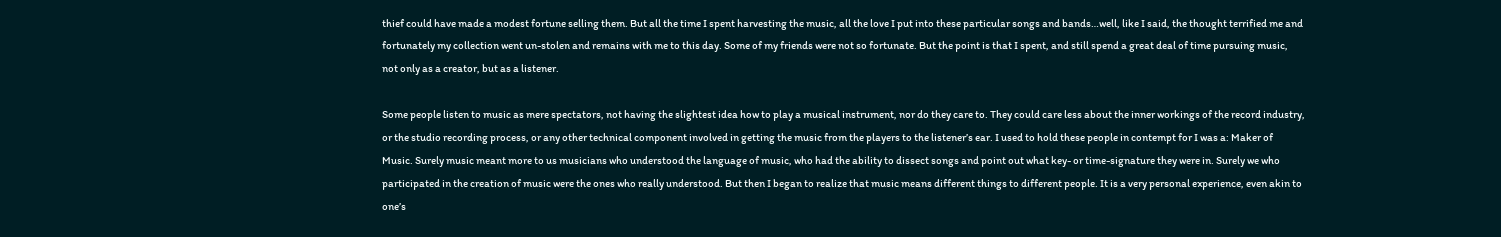thief could have made a modest fortune selling them. But all the time I spent harvesting the music, all the love I put into these particular songs and bands…well, like I said, the thought terrified me and fortunately my collection went un-stolen and remains with me to this day. Some of my friends were not so fortunate. But the point is that I spent, and still spend a great deal of time pursuing music, not only as a creator, but as a listener.

Some people listen to music as mere spectators, not having the slightest idea how to play a musical instrument, nor do they care to. They could care less about the inner workings of the record industry, or the studio recording process, or any other technical component involved in getting the music from the players to the listener’s ear. I used to hold these people in contempt for I was a: Maker of Music. Surely music meant more to us musicians who understood the language of music, who had the ability to dissect songs and point out what key- or time-signature they were in. Surely we who participated in the creation of music were the ones who really understood. But then I began to realize that music means different things to different people. It is a very personal experience, even akin to one’s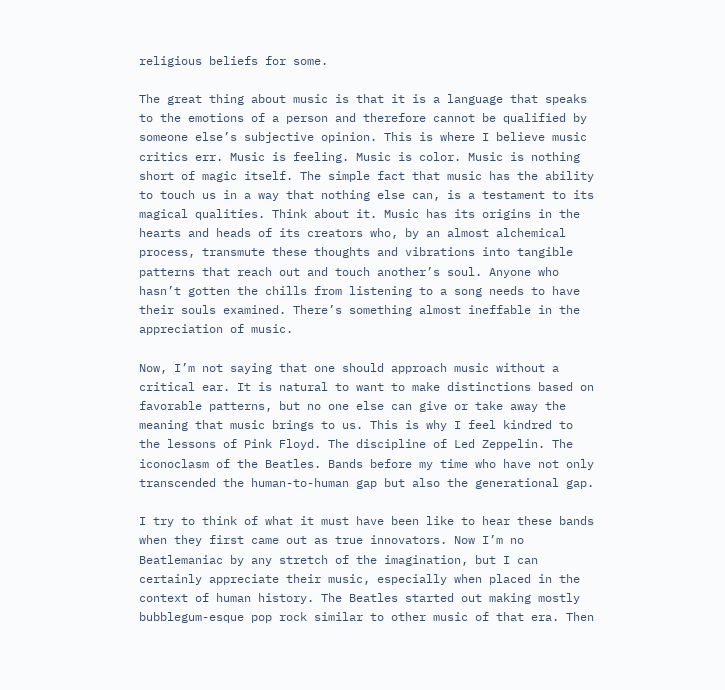religious beliefs for some.

The great thing about music is that it is a language that speaks to the emotions of a person and therefore cannot be qualified by someone else’s subjective opinion. This is where I believe music critics err. Music is feeling. Music is color. Music is nothing short of magic itself. The simple fact that music has the ability to touch us in a way that nothing else can, is a testament to its magical qualities. Think about it. Music has its origins in the hearts and heads of its creators who, by an almost alchemical process, transmute these thoughts and vibrations into tangible patterns that reach out and touch another’s soul. Anyone who hasn’t gotten the chills from listening to a song needs to have their souls examined. There’s something almost ineffable in the appreciation of music.

Now, I’m not saying that one should approach music without a critical ear. It is natural to want to make distinctions based on favorable patterns, but no one else can give or take away the meaning that music brings to us. This is why I feel kindred to the lessons of Pink Floyd. The discipline of Led Zeppelin. The iconoclasm of the Beatles. Bands before my time who have not only transcended the human-to-human gap but also the generational gap.

I try to think of what it must have been like to hear these bands when they first came out as true innovators. Now I’m no Beatlemaniac by any stretch of the imagination, but I can certainly appreciate their music, especially when placed in the context of human history. The Beatles started out making mostly bubblegum-esque pop rock similar to other music of that era. Then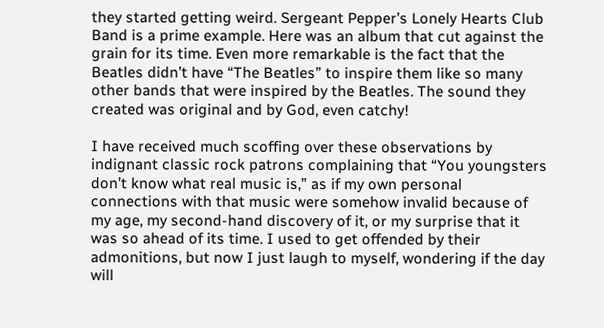they started getting weird. Sergeant Pepper’s Lonely Hearts Club Band is a prime example. Here was an album that cut against the grain for its time. Even more remarkable is the fact that the Beatles didn’t have “The Beatles” to inspire them like so many other bands that were inspired by the Beatles. The sound they created was original and by God, even catchy!

I have received much scoffing over these observations by indignant classic rock patrons complaining that “You youngsters don’t know what real music is,” as if my own personal connections with that music were somehow invalid because of my age, my second-hand discovery of it, or my surprise that it was so ahead of its time. I used to get offended by their admonitions, but now I just laugh to myself, wondering if the day will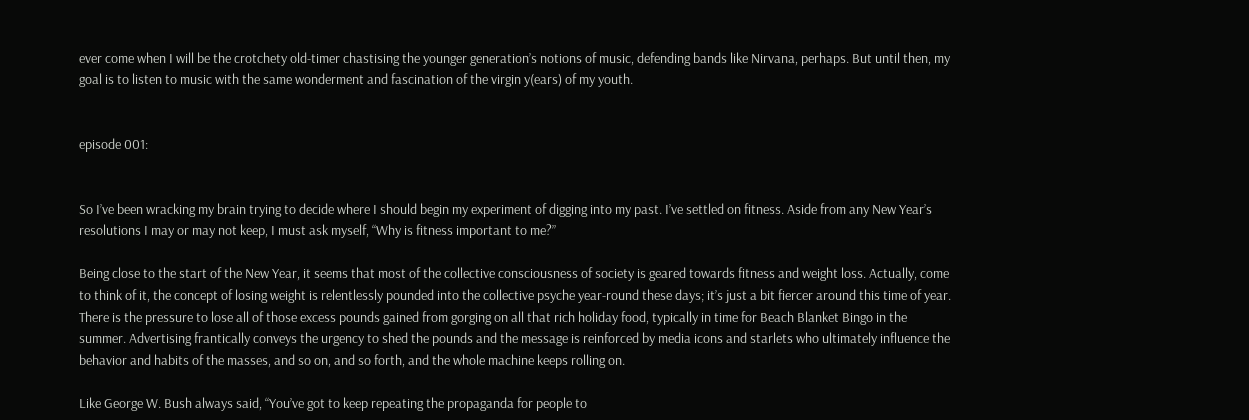ever come when I will be the crotchety old-timer chastising the younger generation’s notions of music, defending bands like Nirvana, perhaps. But until then, my goal is to listen to music with the same wonderment and fascination of the virgin y(ears) of my youth.


episode 001:


So I’ve been wracking my brain trying to decide where I should begin my experiment of digging into my past. I’ve settled on fitness. Aside from any New Year’s resolutions I may or may not keep, I must ask myself, “Why is fitness important to me?”

Being close to the start of the New Year, it seems that most of the collective consciousness of society is geared towards fitness and weight loss. Actually, come to think of it, the concept of losing weight is relentlessly pounded into the collective psyche year-round these days; it’s just a bit fiercer around this time of year. There is the pressure to lose all of those excess pounds gained from gorging on all that rich holiday food, typically in time for Beach Blanket Bingo in the summer. Advertising frantically conveys the urgency to shed the pounds and the message is reinforced by media icons and starlets who ultimately influence the behavior and habits of the masses, and so on, and so forth, and the whole machine keeps rolling on.

Like George W. Bush always said, “You’ve got to keep repeating the propaganda for people to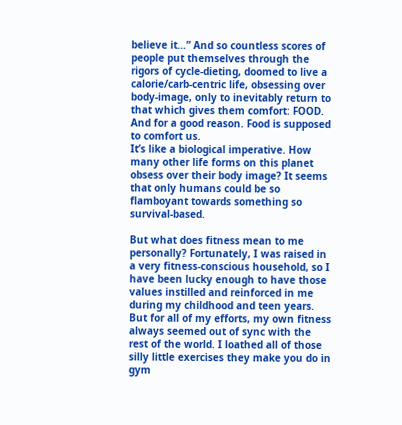believe it…” And so countless scores of people put themselves through the rigors of cycle-dieting, doomed to live a calorie/carb-centric life, obsessing over body-image, only to inevitably return to that which gives them comfort: FOOD. And for a good reason. Food is supposed to comfort us.
It’s like a biological imperative. How many other life forms on this planet obsess over their body image? It seems that only humans could be so flamboyant towards something so survival-based.

But what does fitness mean to me personally? Fortunately, I was raised in a very fitness-conscious household, so I have been lucky enough to have those values instilled and reinforced in me during my childhood and teen years. But for all of my efforts, my own fitness always seemed out of sync with the rest of the world. I loathed all of those silly little exercises they make you do in gym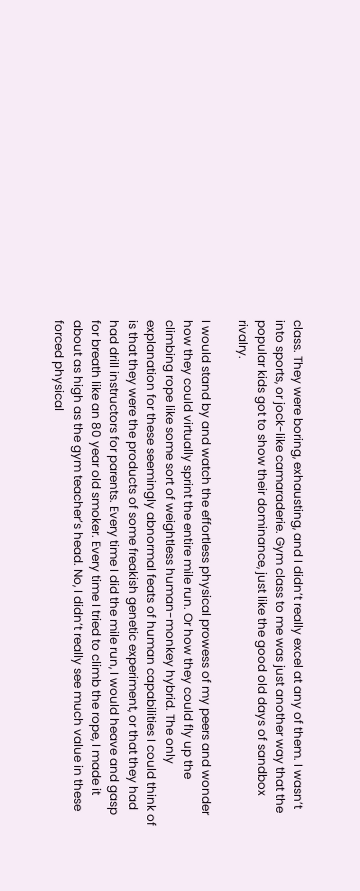class. They were boring, exhausting, and I didn’t really excel at any of them. I wasn’t into sports, or jock-like camaraderie. Gym class to me was just another way that the popular kids got to show their dominance, just like the good old days of sandbox rivalry.

I would stand by and watch the effortless physical prowess of my peers and wonder how they could virtually sprint the entire mile run. Or how they could fly up the climbing rope like some sort of weightless human-monkey hybrid. The only explanation for these seemingly abnormal feats of human capabilities I could think of is that they were the products of some freakish genetic experiment, or that they had had drill instructors for parents. Every time I did the mile run, I would heave and gasp for breath like an 80 year old smoker. Every time I tried to climb the rope, I made it about as high as the gym teacher’s head. No, I didn’t really see much value in these forced physical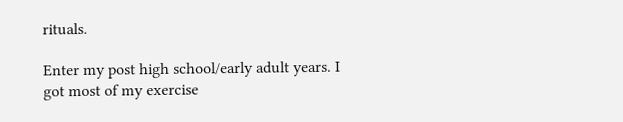rituals.

Enter my post high school/early adult years. I got most of my exercise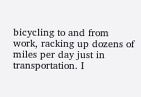bicycling to and from work, racking up dozens of miles per day just in transportation. I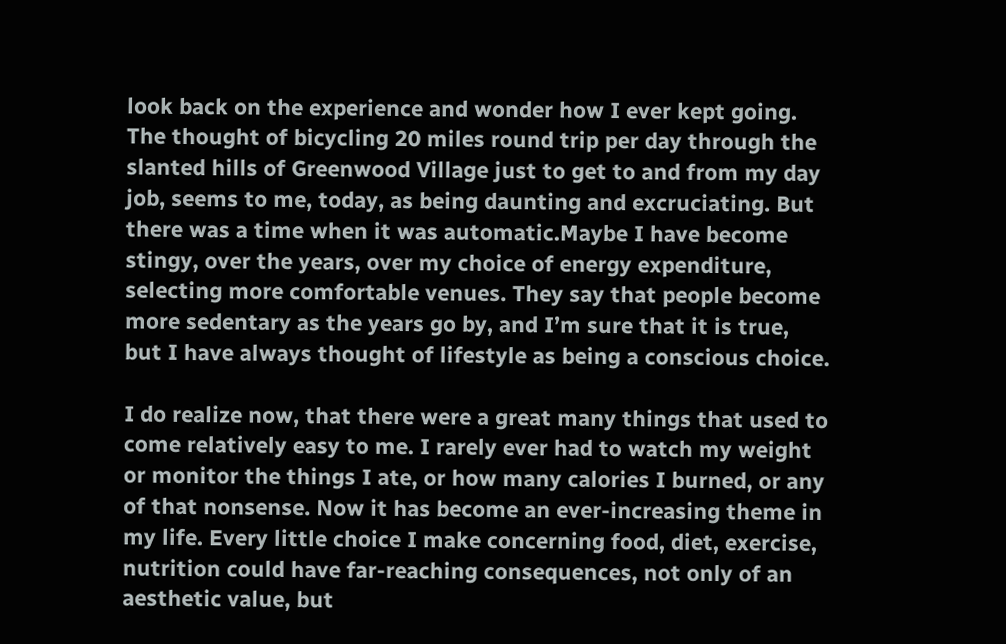look back on the experience and wonder how I ever kept going. The thought of bicycling 20 miles round trip per day through the slanted hills of Greenwood Village just to get to and from my day job, seems to me, today, as being daunting and excruciating. But there was a time when it was automatic.Maybe I have become stingy, over the years, over my choice of energy expenditure, selecting more comfortable venues. They say that people become more sedentary as the years go by, and I’m sure that it is true, but I have always thought of lifestyle as being a conscious choice.

I do realize now, that there were a great many things that used to come relatively easy to me. I rarely ever had to watch my weight or monitor the things I ate, or how many calories I burned, or any of that nonsense. Now it has become an ever-increasing theme in my life. Every little choice I make concerning food, diet, exercise, nutrition could have far-reaching consequences, not only of an aesthetic value, but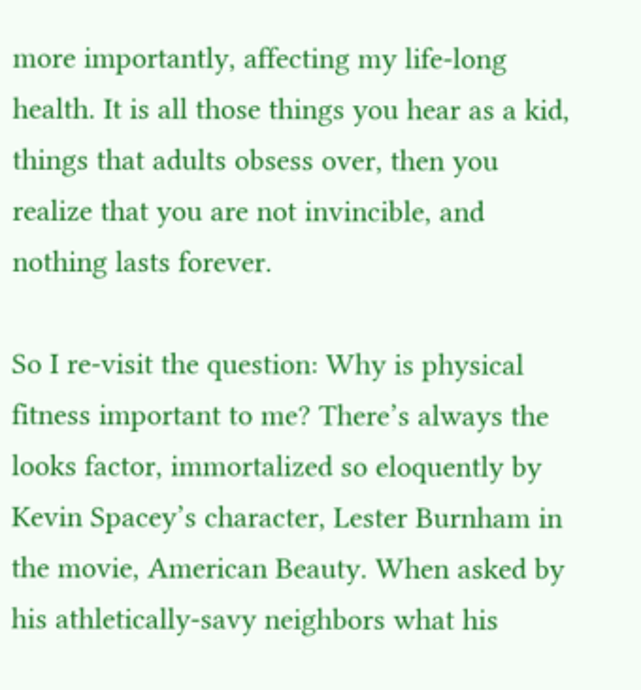more importantly, affecting my life-long health. It is all those things you hear as a kid, things that adults obsess over, then you realize that you are not invincible, and nothing lasts forever.

So I re-visit the question: Why is physical fitness important to me? There’s always the looks factor, immortalized so eloquently by Kevin Spacey’s character, Lester Burnham in the movie, American Beauty. When asked by his athletically-savy neighbors what his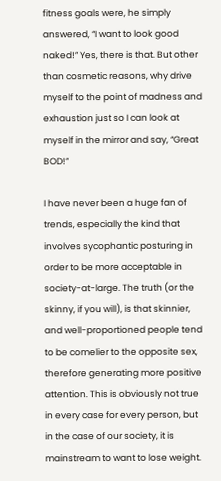fitness goals were, he simply answered, “I want to look good naked!” Yes, there is that. But other than cosmetic reasons, why drive myself to the point of madness and exhaustion just so I can look at myself in the mirror and say, “Great BOD!”

I have never been a huge fan of trends, especially the kind that involves sycophantic posturing in order to be more acceptable in society-at-large. The truth (or the skinny, if you will), is that skinnier, and well-proportioned people tend to be comelier to the opposite sex, therefore generating more positive attention. This is obviously not true in every case for every person, but in the case of our society, it is mainstream to want to lose weight.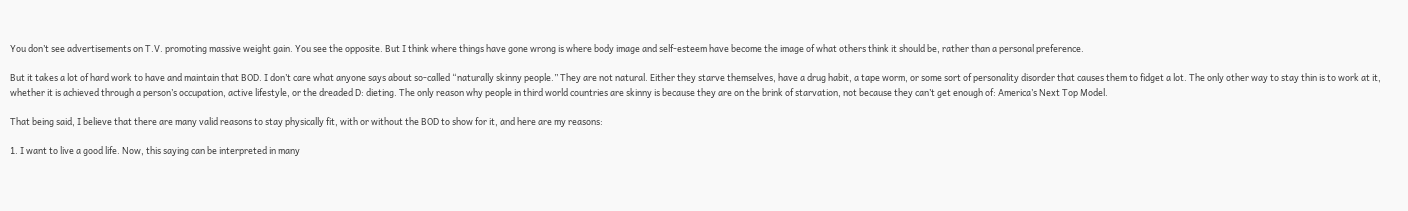You don’t see advertisements on T.V. promoting massive weight gain. You see the opposite. But I think where things have gone wrong is where body image and self-esteem have become the image of what others think it should be, rather than a personal preference.

But it takes a lot of hard work to have and maintain that BOD. I don’t care what anyone says about so-called “naturally skinny people.” They are not natural. Either they starve themselves, have a drug habit, a tape worm, or some sort of personality disorder that causes them to fidget a lot. The only other way to stay thin is to work at it, whether it is achieved through a person’s occupation, active lifestyle, or the dreaded D: dieting. The only reason why people in third world countries are skinny is because they are on the brink of starvation, not because they can’t get enough of: America’s Next Top Model.

That being said, I believe that there are many valid reasons to stay physically fit, with or without the BOD to show for it, and here are my reasons:

1. I want to live a good life. Now, this saying can be interpreted in many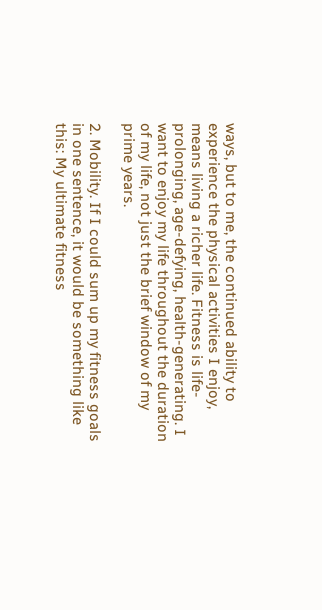ways, but to me, the continued ability to experience the physical activities I enjoy, means living a richer life. Fitness is life-prolonging, age-defying, health-generating. I want to enjoy my life throughout the duration of my life, not just the brief window of my prime years.

2. Mobility. If I could sum up my fitness goals in one sentence, it would be something like this: My ultimate fitness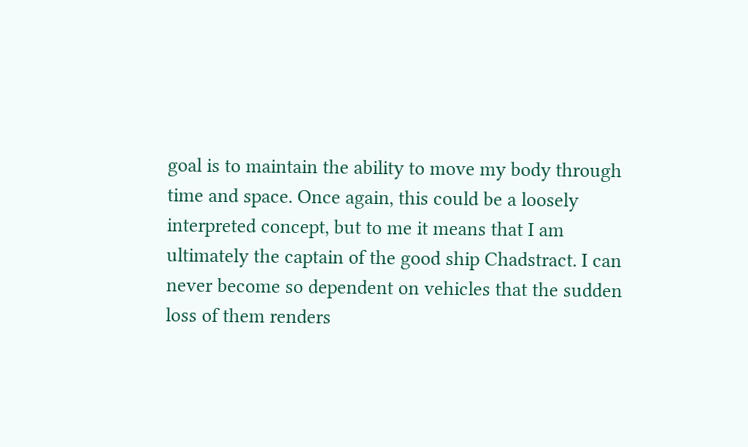goal is to maintain the ability to move my body through time and space. Once again, this could be a loosely interpreted concept, but to me it means that I am ultimately the captain of the good ship Chadstract. I can never become so dependent on vehicles that the sudden loss of them renders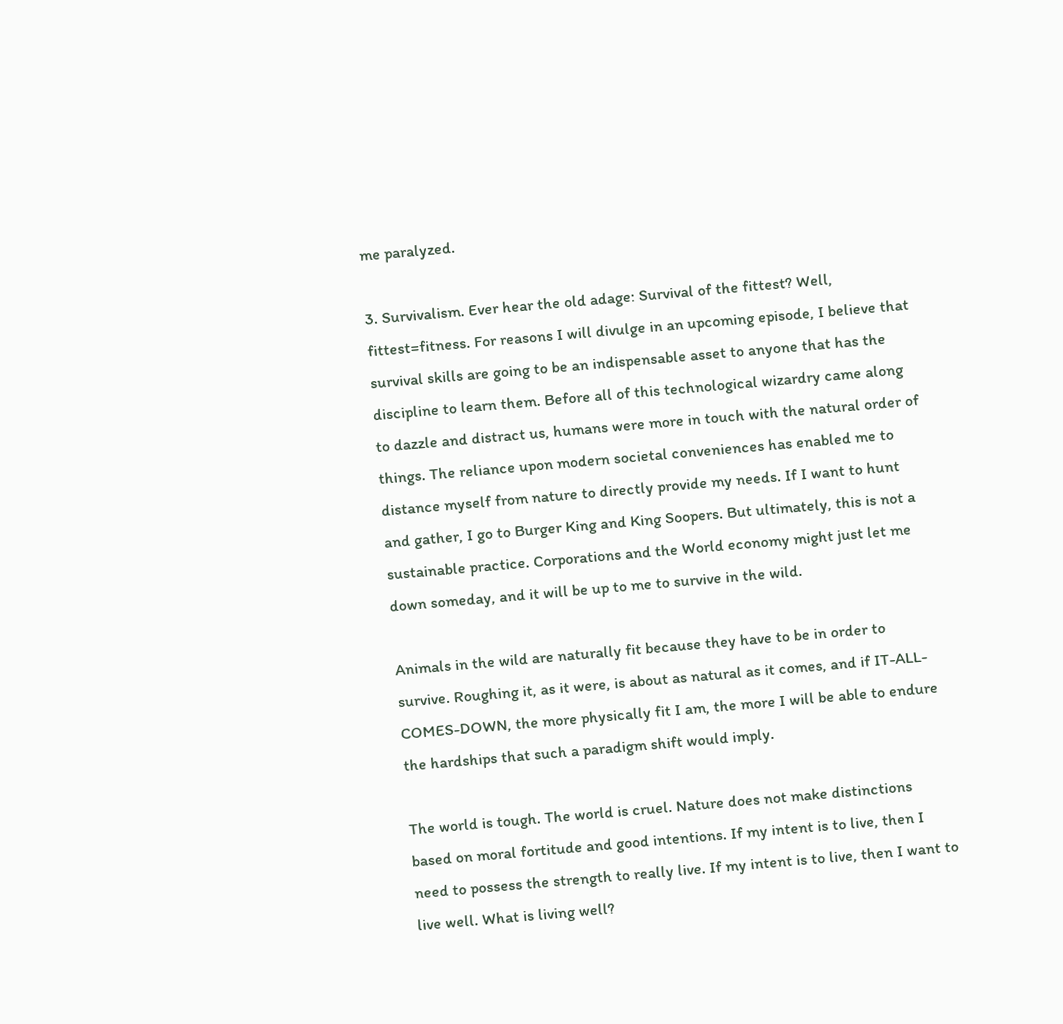me paralyzed.

3. Survivalism. Ever hear the old adage: Survival of the fittest? Well, fittest=fitness. For reasons I will divulge in an upcoming episode, I believe that survival skills are going to be an indispensable asset to anyone that has the discipline to learn them. Before all of this technological wizardry came along to dazzle and distract us, humans were more in touch with the natural order of things. The reliance upon modern societal conveniences has enabled me to distance myself from nature to directly provide my needs. If I want to hunt and gather, I go to Burger King and King Soopers. But ultimately, this is not a sustainable practice. Corporations and the World economy might just let me down someday, and it will be up to me to survive in the wild.

Animals in the wild are naturally fit because they have to be in order to survive. Roughing it, as it were, is about as natural as it comes, and if IT-ALL-COMES-DOWN, the more physically fit I am, the more I will be able to endure the hardships that such a paradigm shift would imply.

The world is tough. The world is cruel. Nature does not make distinctions based on moral fortitude and good intentions. If my intent is to live, then I need to possess the strength to really live. If my intent is to live, then I want to live well. What is living well?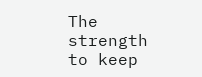The strength to keep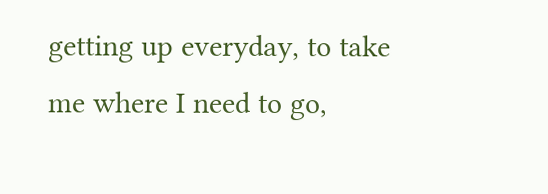getting up everyday, to take me where I need to go,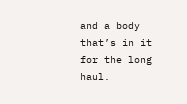and a body that’s in it for the long haul.